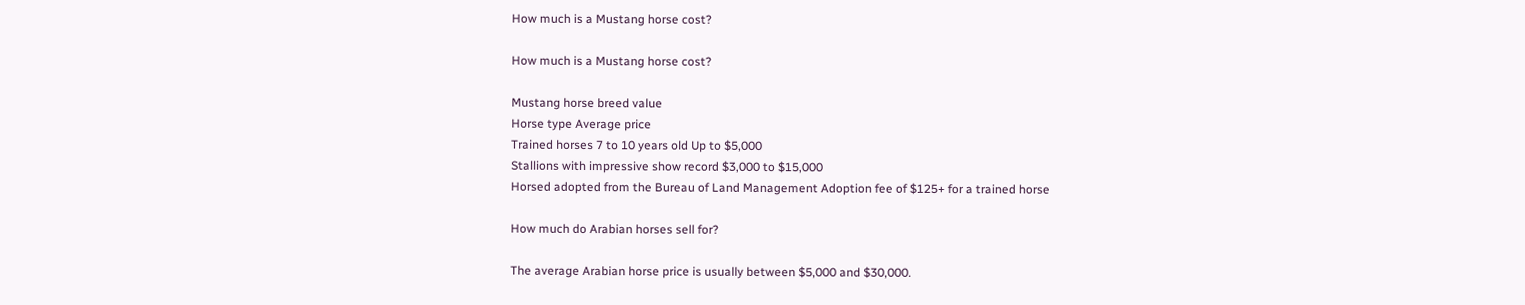How much is a Mustang horse cost?

How much is a Mustang horse cost?

Mustang horse breed value
Horse type Average price
Trained horses 7 to 10 years old Up to $5,000
Stallions with impressive show record $3,000 to $15,000
Horsed adopted from the Bureau of Land Management Adoption fee of $125+ for a trained horse

How much do Arabian horses sell for?

The average Arabian horse price is usually between $5,000 and $30,000.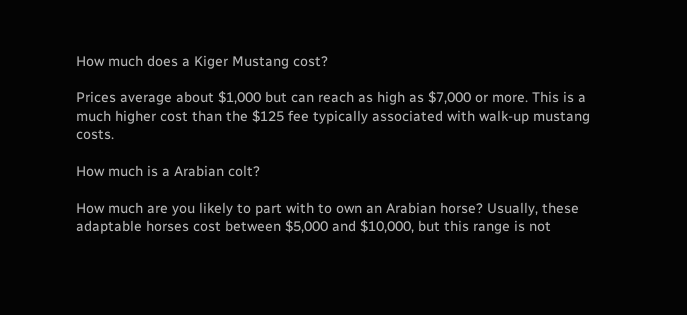How much does a Kiger Mustang cost?

Prices average about $1,000 but can reach as high as $7,000 or more. This is a much higher cost than the $125 fee typically associated with walk-up mustang costs.

How much is a Arabian colt?

How much are you likely to part with to own an Arabian horse? Usually, these adaptable horses cost between $5,000 and $10,000, but this range is not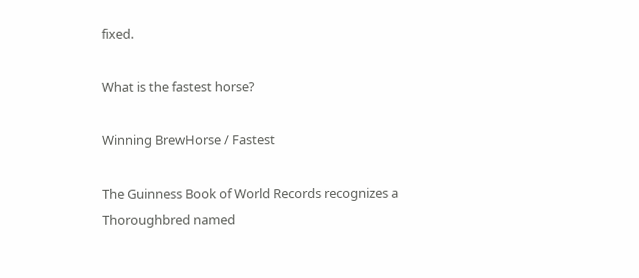fixed.

What is the fastest horse?

Winning BrewHorse / Fastest

The Guinness Book of World Records recognizes a Thoroughbred named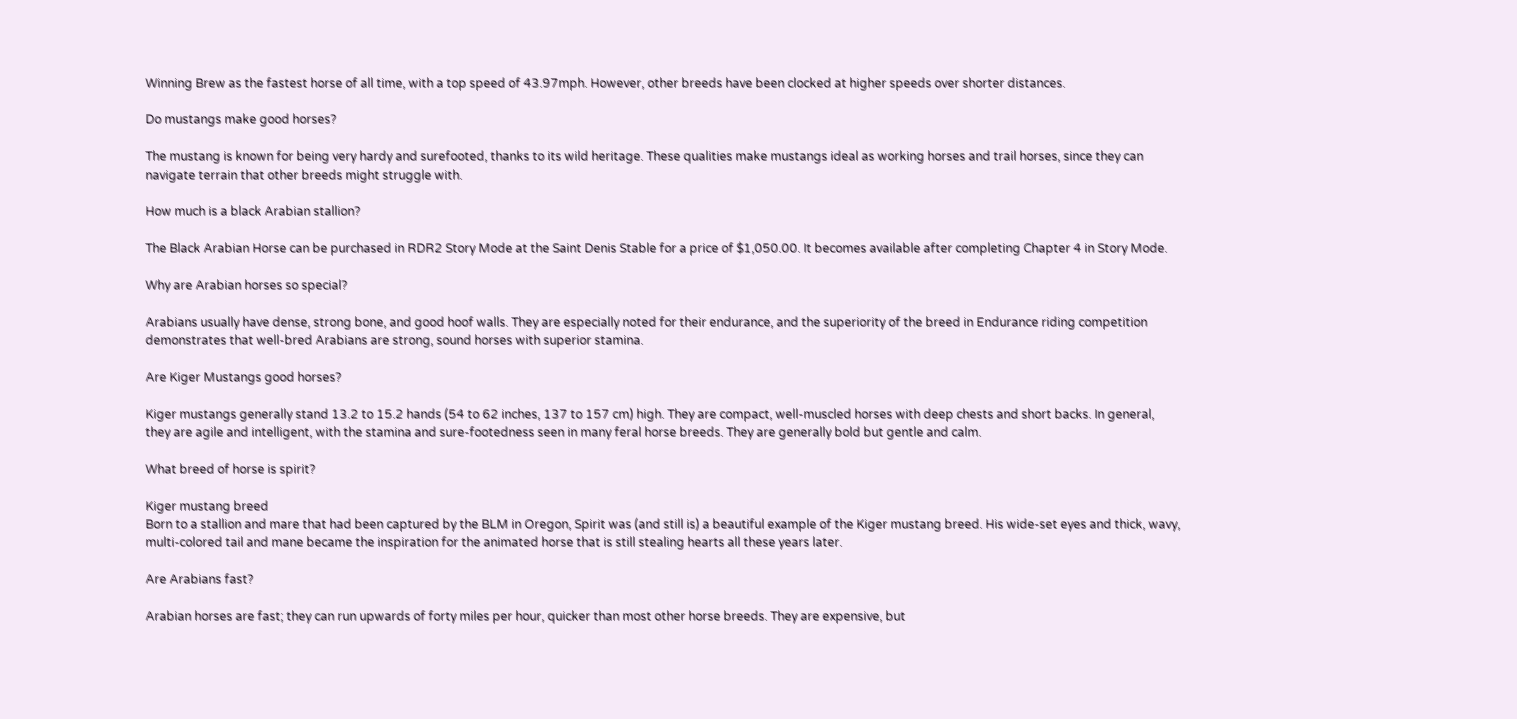Winning Brew as the fastest horse of all time, with a top speed of 43.97mph. However, other breeds have been clocked at higher speeds over shorter distances.

Do mustangs make good horses?

The mustang is known for being very hardy and surefooted, thanks to its wild heritage. These qualities make mustangs ideal as working horses and trail horses, since they can navigate terrain that other breeds might struggle with.

How much is a black Arabian stallion?

The Black Arabian Horse can be purchased in RDR2 Story Mode at the Saint Denis Stable for a price of $1,050.00. It becomes available after completing Chapter 4 in Story Mode.

Why are Arabian horses so special?

Arabians usually have dense, strong bone, and good hoof walls. They are especially noted for their endurance, and the superiority of the breed in Endurance riding competition demonstrates that well-bred Arabians are strong, sound horses with superior stamina.

Are Kiger Mustangs good horses?

Kiger mustangs generally stand 13.2 to 15.2 hands (54 to 62 inches, 137 to 157 cm) high. They are compact, well-muscled horses with deep chests and short backs. In general, they are agile and intelligent, with the stamina and sure-footedness seen in many feral horse breeds. They are generally bold but gentle and calm.

What breed of horse is spirit?

Kiger mustang breed
Born to a stallion and mare that had been captured by the BLM in Oregon, Spirit was (and still is) a beautiful example of the Kiger mustang breed. His wide-set eyes and thick, wavy, multi-colored tail and mane became the inspiration for the animated horse that is still stealing hearts all these years later.

Are Arabians fast?

Arabian horses are fast; they can run upwards of forty miles per hour, quicker than most other horse breeds. They are expensive, but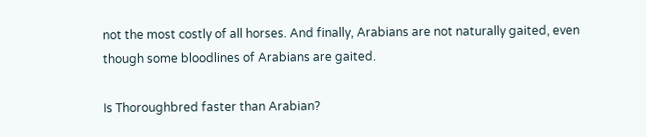not the most costly of all horses. And finally, Arabians are not naturally gaited, even though some bloodlines of Arabians are gaited.

Is Thoroughbred faster than Arabian?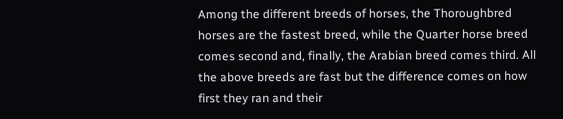Among the different breeds of horses, the Thoroughbred horses are the fastest breed, while the Quarter horse breed comes second and, finally, the Arabian breed comes third. All the above breeds are fast but the difference comes on how first they ran and their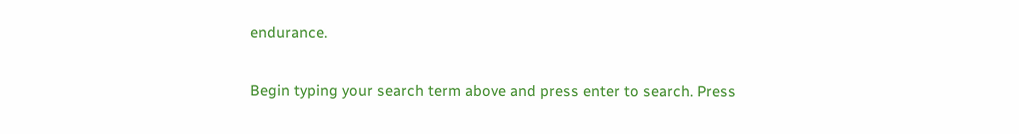endurance.

Begin typing your search term above and press enter to search. Press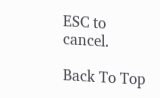ESC to cancel.

Back To Top